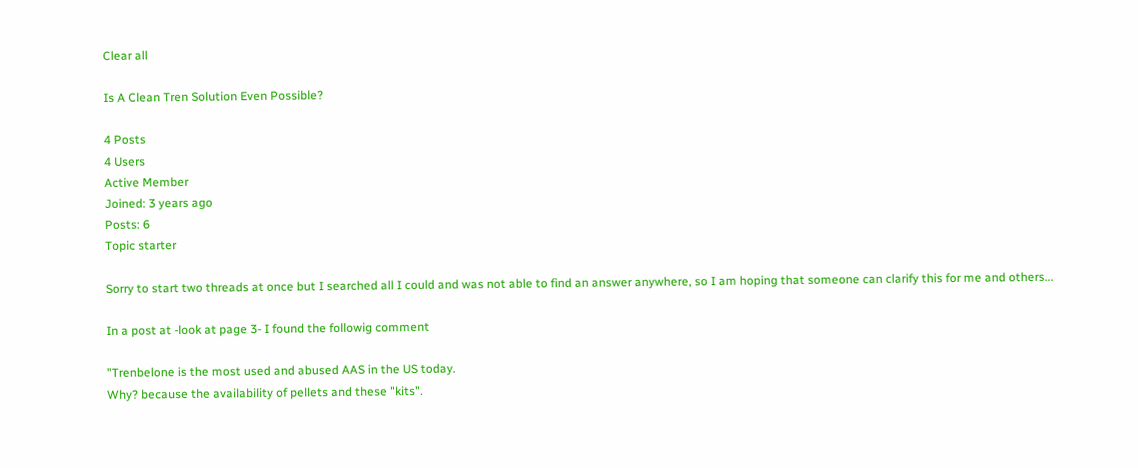Clear all

Is A Clean Tren Solution Even Possible?

4 Posts
4 Users
Active Member
Joined: 3 years ago
Posts: 6
Topic starter

Sorry to start two threads at once but I searched all I could and was not able to find an answer anywhere, so I am hoping that someone can clarify this for me and others...

In a post at -look at page 3- I found the followig comment

"Trenbelone is the most used and abused AAS in the US today.
Why? because the availability of pellets and these "kits".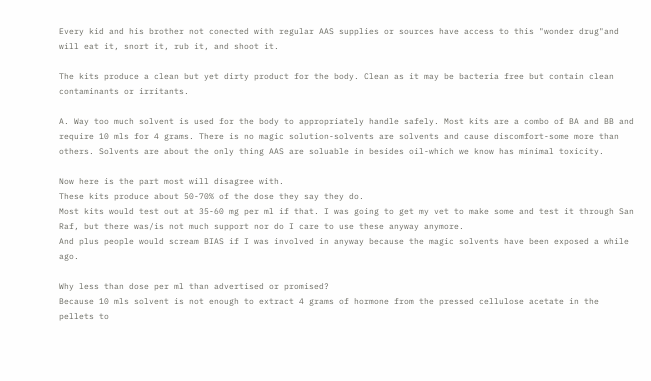Every kid and his brother not conected with regular AAS supplies or sources have access to this "wonder drug"and will eat it, snort it, rub it, and shoot it.

The kits produce a clean but yet dirty product for the body. Clean as it may be bacteria free but contain clean contaminants or irritants.

A. Way too much solvent is used for the body to appropriately handle safely. Most kits are a combo of BA and BB and require 10 mls for 4 grams. There is no magic solution-solvents are solvents and cause discomfort-some more than others. Solvents are about the only thing AAS are soluable in besides oil-which we know has minimal toxicity.

Now here is the part most will disagree with.
These kits produce about 50-70% of the dose they say they do.
Most kits would test out at 35-60 mg per ml if that. I was going to get my vet to make some and test it through San Raf, but there was/is not much support nor do I care to use these anyway anymore.
And plus people would scream BIAS if I was involved in anyway because the magic solvents have been exposed a while ago.

Why less than dose per ml than advertised or promised?
Because 10 mls solvent is not enough to extract 4 grams of hormone from the pressed cellulose acetate in the pellets to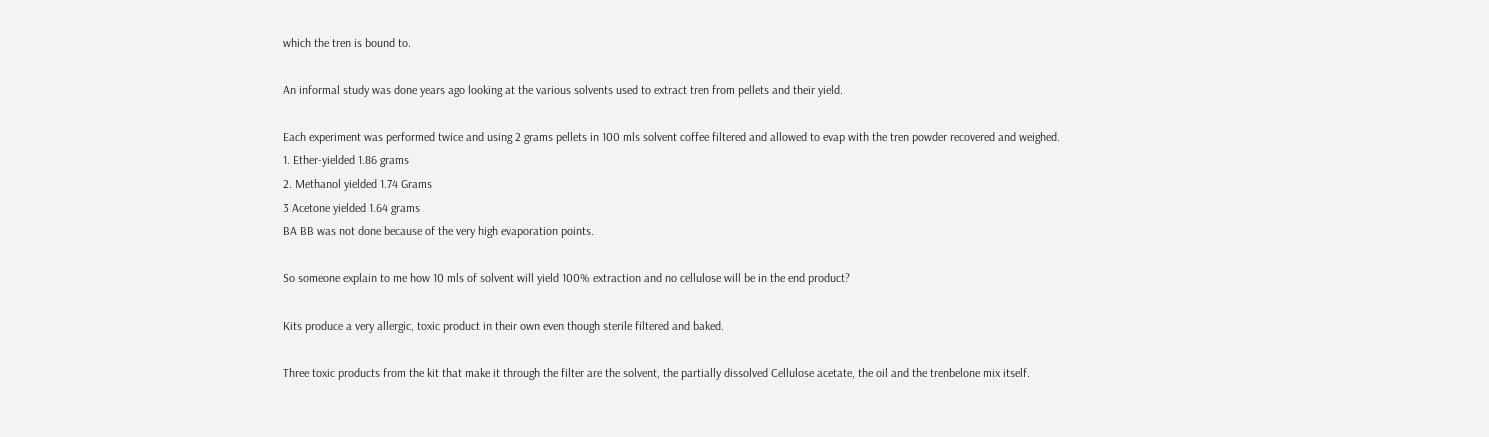which the tren is bound to.

An informal study was done years ago looking at the various solvents used to extract tren from pellets and their yield.

Each experiment was performed twice and using 2 grams pellets in 100 mls solvent coffee filtered and allowed to evap with the tren powder recovered and weighed.
1. Ether-yielded 1.86 grams
2. Methanol yielded 1.74 Grams
3 Acetone yielded 1.64 grams
BA BB was not done because of the very high evaporation points.

So someone explain to me how 10 mls of solvent will yield 100% extraction and no cellulose will be in the end product?

Kits produce a very allergic, toxic product in their own even though sterile filtered and baked.

Three toxic products from the kit that make it through the filter are the solvent, the partially dissolved Cellulose acetate, the oil and the trenbelone mix itself.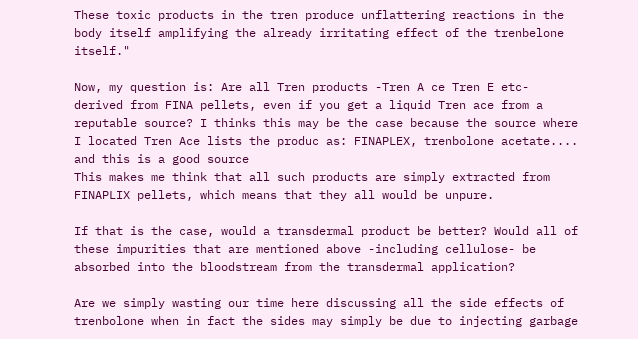These toxic products in the tren produce unflattering reactions in the body itself amplifying the already irritating effect of the trenbelone itself."

Now, my question is: Are all Tren products -Tren A ce Tren E etc- derived from FINA pellets, even if you get a liquid Tren ace from a reputable source? I thinks this may be the case because the source where I located Tren Ace lists the produc as: FINAPLEX, trenbolone acetate.... and this is a good source
This makes me think that all such products are simply extracted from FINAPLIX pellets, which means that they all would be unpure.

If that is the case, would a transdermal product be better? Would all of these impurities that are mentioned above -including cellulose- be absorbed into the bloodstream from the transdermal application?

Are we simply wasting our time here discussing all the side effects of trenbolone when in fact the sides may simply be due to injecting garbage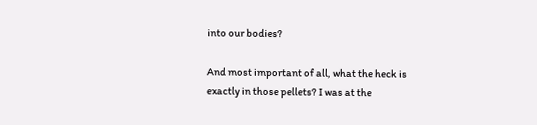into our bodies?

And most important of all, what the heck is exactly in those pellets? I was at the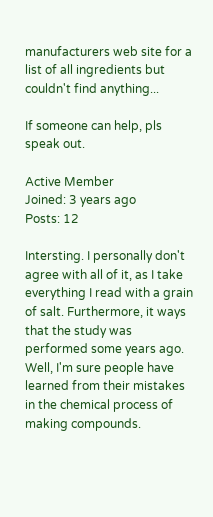manufacturers web site for a list of all ingredients but couldn't find anything...

If someone can help, pls speak out.

Active Member
Joined: 3 years ago
Posts: 12

Intersting. I personally don't agree with all of it, as I take everything I read with a grain of salt. Furthermore, it ways that the study was performed some years ago. Well, I'm sure people have learned from their mistakes in the chemical process of making compounds.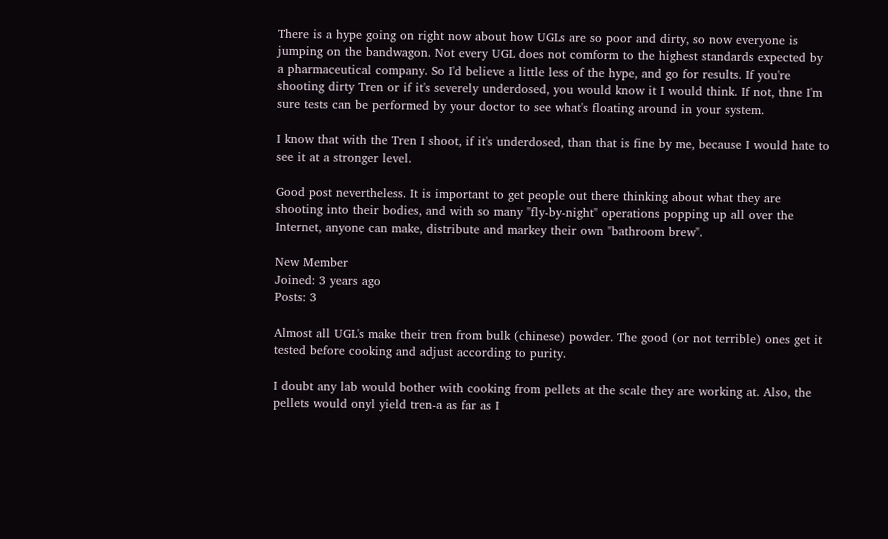There is a hype going on right now about how UGLs are so poor and dirty, so now everyone is jumping on the bandwagon. Not every UGL does not comform to the highest standards expected by a pharmaceutical company. So I'd believe a little less of the hype, and go for results. If you're shooting dirty Tren or if it's severely underdosed, you would know it I would think. If not, thne I'm sure tests can be performed by your doctor to see what's floating around in your system.

I know that with the Tren I shoot, if it's underdosed, than that is fine by me, because I would hate to see it at a stronger level.

Good post nevertheless. It is important to get people out there thinking about what they are shooting into their bodies, and with so many "fly-by-night" operations popping up all over the Internet, anyone can make, distribute and markey their own "bathroom brew".

New Member
Joined: 3 years ago
Posts: 3

Almost all UGL's make their tren from bulk (chinese) powder. The good (or not terrible) ones get it tested before cooking and adjust according to purity.

I doubt any lab would bother with cooking from pellets at the scale they are working at. Also, the pellets would onyl yield tren-a as far as I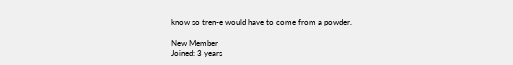know so tren-e would have to come from a powder.

New Member
Joined: 3 years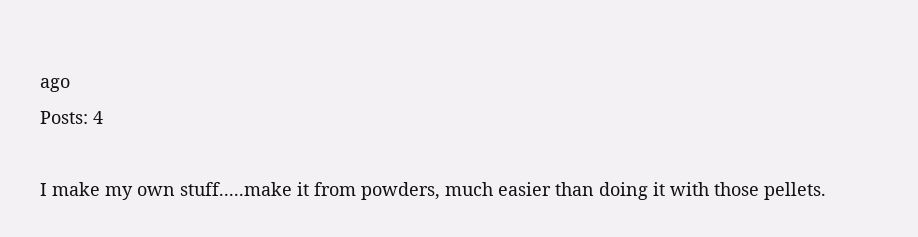ago
Posts: 4

I make my own stuff.....make it from powders, much easier than doing it with those pellets.